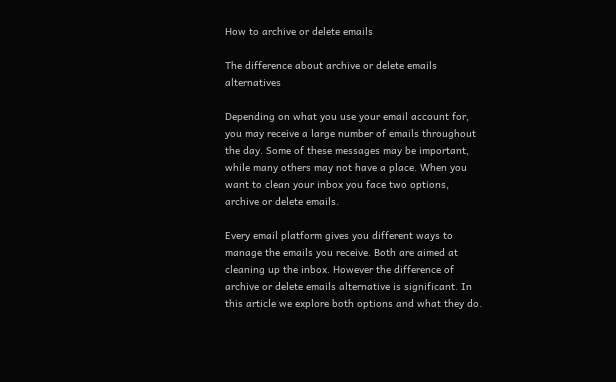How to archive or delete emails

The difference about archive or delete emails alternatives

Depending on what you use your email account for, you may receive a large number of emails throughout the day. Some of these messages may be important, while many others may not have a place. When you want to clean your inbox you face two options, archive or delete emails.

Every email platform gives you different ways to manage the emails you receive. Both are aimed at cleaning up the inbox. However the difference of archive or delete emails alternative is significant. In this article we explore both options and what they do.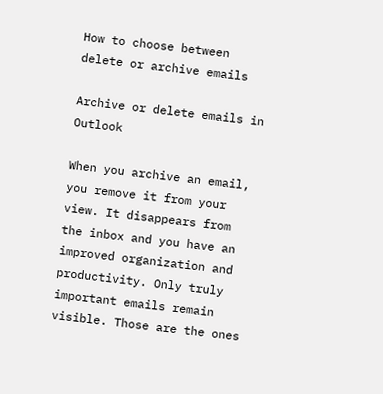How to choose between delete or archive emails

Archive or delete emails in Outlook

When you archive an email, you remove it from your view. It disappears from the inbox and you have an improved organization and productivity. Only truly important emails remain visible. Those are the ones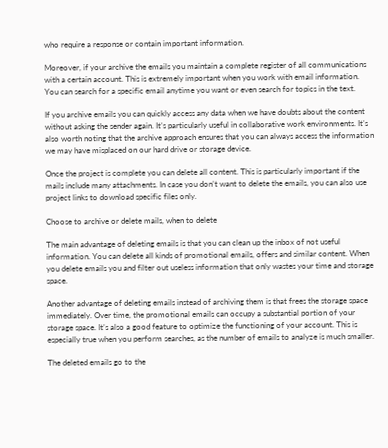who require a response or contain important information.

Moreover, if your archive the emails you maintain a complete register of all communications with a certain account. This is extremely important when you work with email information. You can search for a specific email anytime you want or even search for topics in the text.

If you archive emails you can quickly access any data when we have doubts about the content without asking the sender again. It’s particularly useful in collaborative work environments. It’s also worth noting that the archive approach ensures that you can always access the information we may have misplaced on our hard drive or storage device.

Once the project is complete you can delete all content. This is particularly important if the mails include many attachments. In case you don’t want to delete the emails, you can also use project links to download specific files only.

Choose to archive or delete mails, when to delete

The main advantage of deleting emails is that you can clean up the inbox of not useful information. You can delete all kinds of promotional emails, offers and similar content. When you delete emails you and filter out useless information that only wastes your time and storage space.

Another advantage of deleting emails instead of archiving them is that frees the storage space immediately. Over time, the promotional emails can occupy a substantial portion of your storage space. It’s also a good feature to optimize the functioning of your account. This is especially true when you perform searches, as the number of emails to analyze is much smaller.

The deleted emails go to the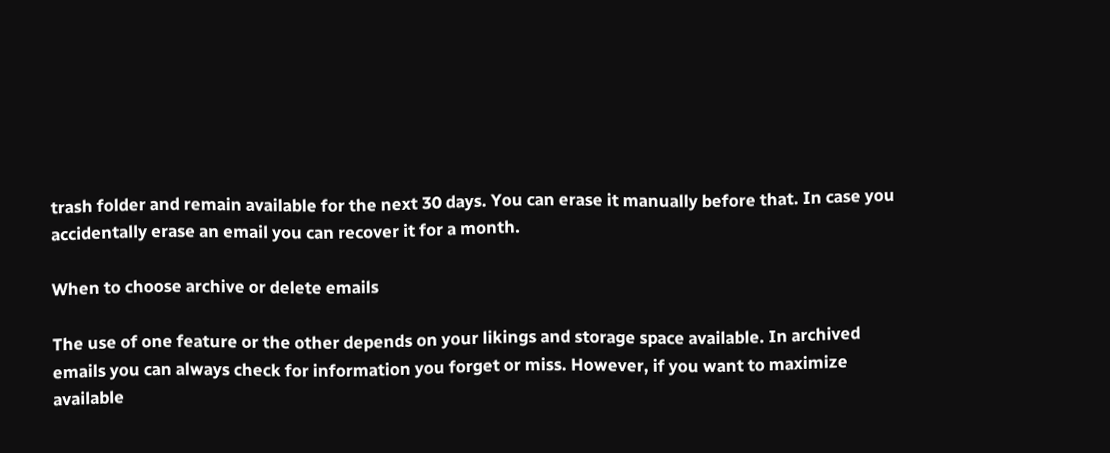trash folder and remain available for the next 30 days. You can erase it manually before that. In case you accidentally erase an email you can recover it for a month.

When to choose archive or delete emails

The use of one feature or the other depends on your likings and storage space available. In archived emails you can always check for information you forget or miss. However, if you want to maximize available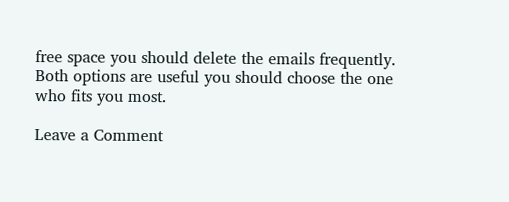free space you should delete the emails frequently. Both options are useful you should choose the one who fits you most.

Leave a Comment